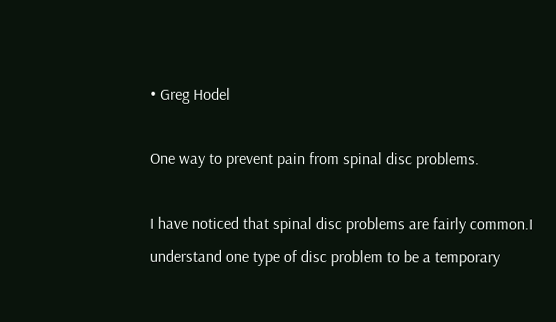• Greg Hodel

One way to prevent pain from spinal disc problems.

I have noticed that spinal disc problems are fairly common.I understand one type of disc problem to be a temporary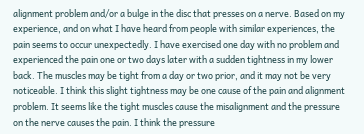alignment problem and/or a bulge in the disc that presses on a nerve. Based on my experience, and on what I have heard from people with similar experiences, the pain seems to occur unexpectedly. I have exercised one day with no problem and experienced the pain one or two days later with a sudden tightness in my lower back. The muscles may be tight from a day or two prior, and it may not be very noticeable. I think this slight tightness may be one cause of the pain and alignment problem. It seems like the tight muscles cause the misalignment and the pressure on the nerve causes the pain. I think the pressure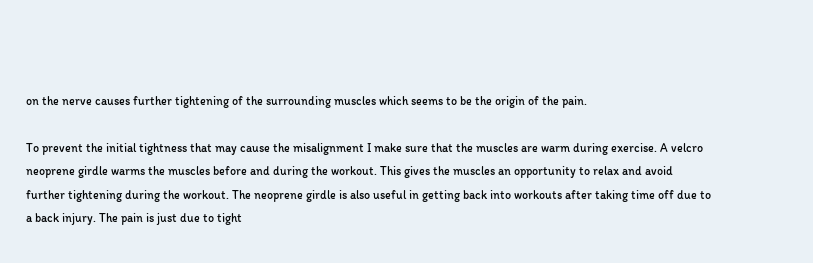on the nerve causes further tightening of the surrounding muscles which seems to be the origin of the pain.

To prevent the initial tightness that may cause the misalignment I make sure that the muscles are warm during exercise. A velcro neoprene girdle warms the muscles before and during the workout. This gives the muscles an opportunity to relax and avoid further tightening during the workout. The neoprene girdle is also useful in getting back into workouts after taking time off due to a back injury. The pain is just due to tight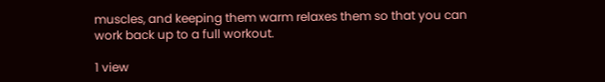muscles, and keeping them warm relaxes them so that you can work back up to a full workout.

1 view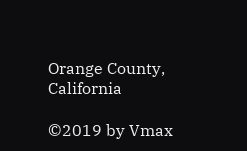Orange County, California

©2019 by Vmax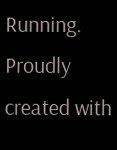Running. Proudly created with